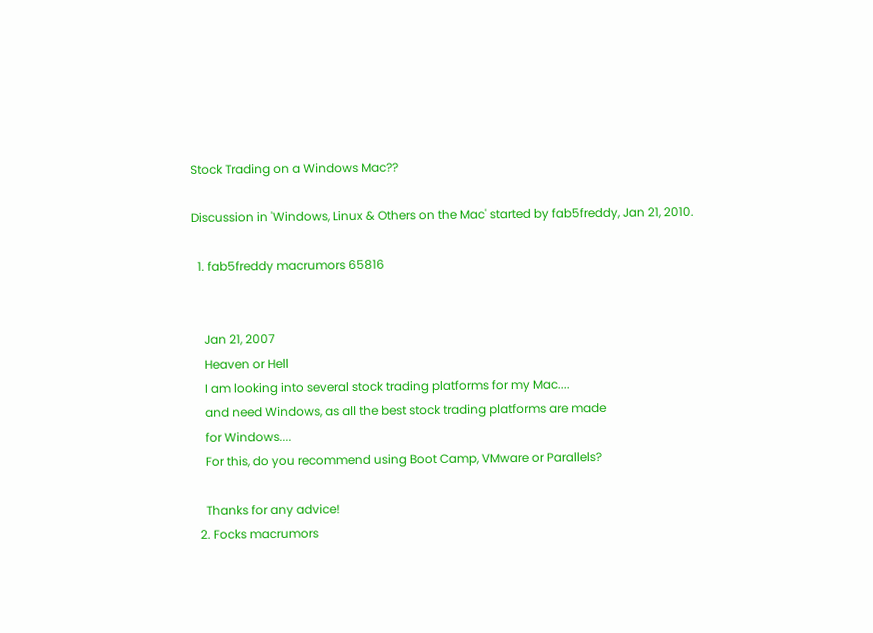Stock Trading on a Windows Mac??

Discussion in 'Windows, Linux & Others on the Mac' started by fab5freddy, Jan 21, 2010.

  1. fab5freddy macrumors 65816


    Jan 21, 2007
    Heaven or Hell
    I am looking into several stock trading platforms for my Mac....
    and need Windows, as all the best stock trading platforms are made
    for Windows....
    For this, do you recommend using Boot Camp, VMware or Parallels?

    Thanks for any advice!
  2. Focks macrumors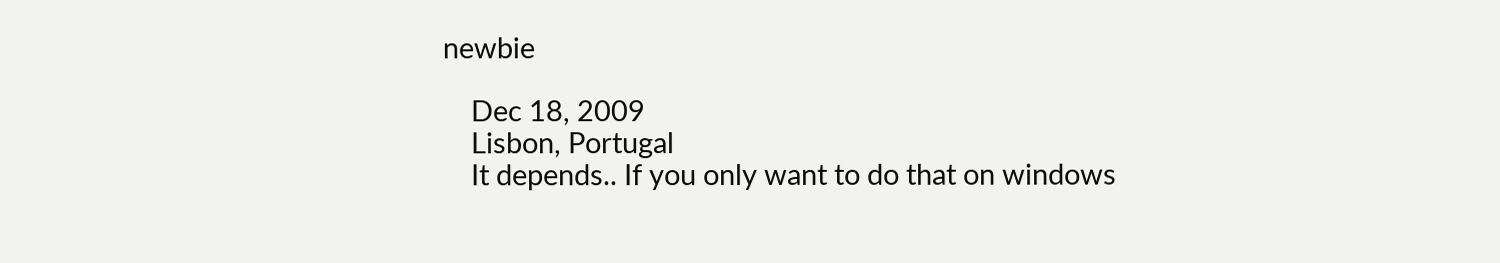newbie

    Dec 18, 2009
    Lisbon, Portugal
    It depends.. If you only want to do that on windows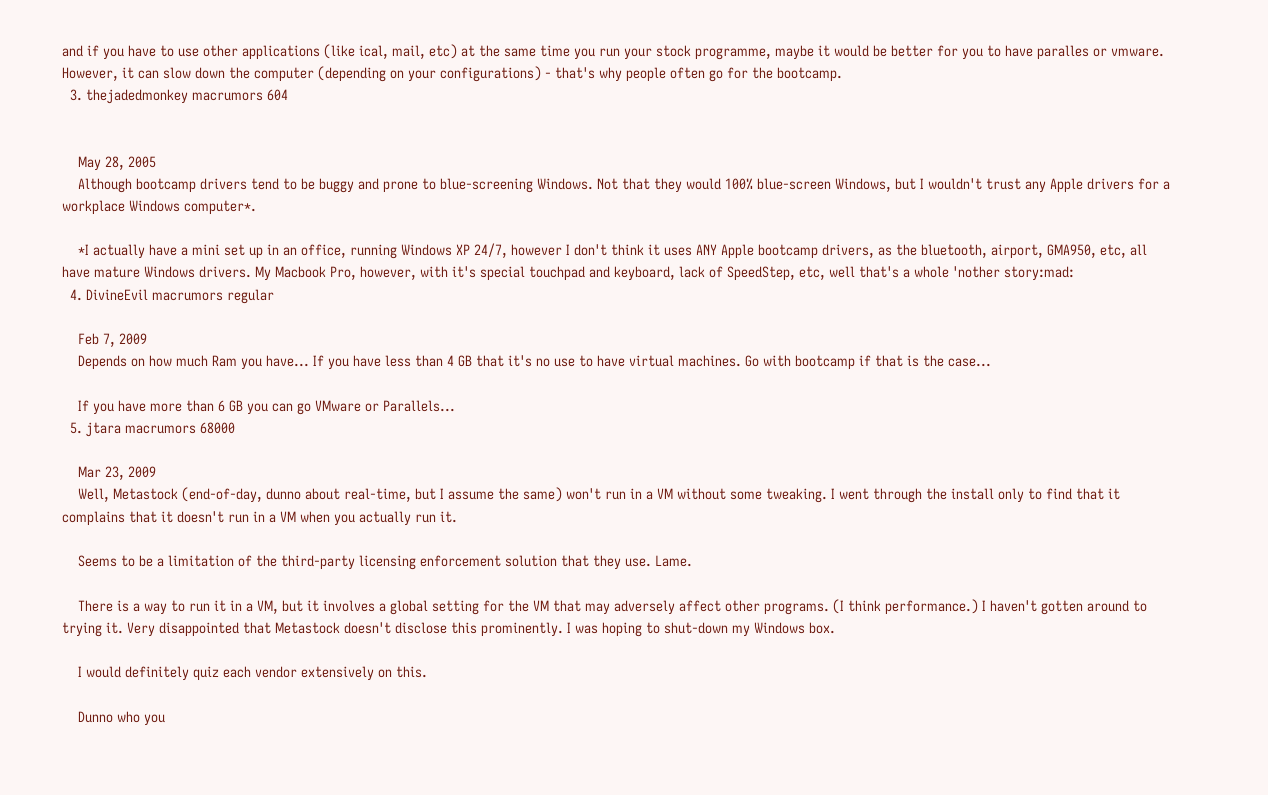and if you have to use other applications (like ical, mail, etc) at the same time you run your stock programme, maybe it would be better for you to have paralles or vmware. However, it can slow down the computer (depending on your configurations) - that's why people often go for the bootcamp.
  3. thejadedmonkey macrumors 604


    May 28, 2005
    Although bootcamp drivers tend to be buggy and prone to blue-screening Windows. Not that they would 100% blue-screen Windows, but I wouldn't trust any Apple drivers for a workplace Windows computer*.

    *I actually have a mini set up in an office, running Windows XP 24/7, however I don't think it uses ANY Apple bootcamp drivers, as the bluetooth, airport, GMA950, etc, all have mature Windows drivers. My Macbook Pro, however, with it's special touchpad and keyboard, lack of SpeedStep, etc, well that's a whole 'nother story:mad:
  4. DivineEvil macrumors regular

    Feb 7, 2009
    Depends on how much Ram you have... If you have less than 4 GB that it's no use to have virtual machines. Go with bootcamp if that is the case...

    If you have more than 6 GB you can go VMware or Parallels...
  5. jtara macrumors 68000

    Mar 23, 2009
    Well, Metastock (end-of-day, dunno about real-time, but I assume the same) won't run in a VM without some tweaking. I went through the install only to find that it complains that it doesn't run in a VM when you actually run it.

    Seems to be a limitation of the third-party licensing enforcement solution that they use. Lame.

    There is a way to run it in a VM, but it involves a global setting for the VM that may adversely affect other programs. (I think performance.) I haven't gotten around to trying it. Very disappointed that Metastock doesn't disclose this prominently. I was hoping to shut-down my Windows box.

    I would definitely quiz each vendor extensively on this.

    Dunno who you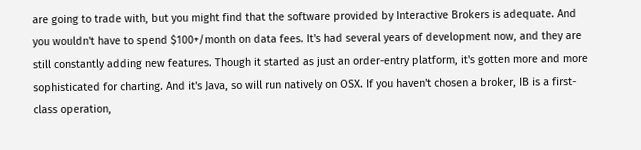are going to trade with, but you might find that the software provided by Interactive Brokers is adequate. And you wouldn't have to spend $100+/month on data fees. It's had several years of development now, and they are still constantly adding new features. Though it started as just an order-entry platform, it's gotten more and more sophisticated for charting. And it's Java, so will run natively on OSX. If you haven't chosen a broker, IB is a first-class operation,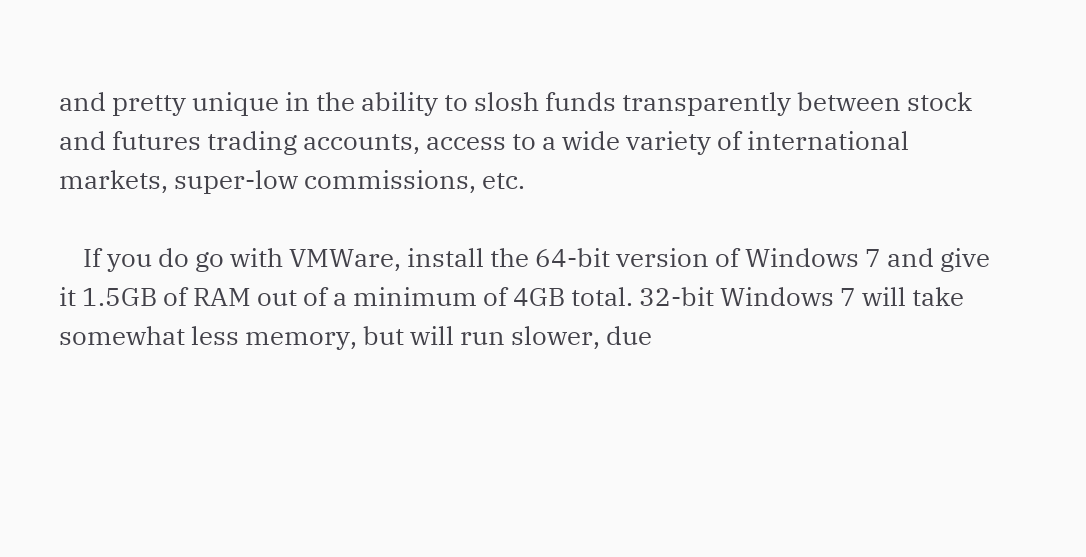and pretty unique in the ability to slosh funds transparently between stock and futures trading accounts, access to a wide variety of international markets, super-low commissions, etc.

    If you do go with VMWare, install the 64-bit version of Windows 7 and give it 1.5GB of RAM out of a minimum of 4GB total. 32-bit Windows 7 will take somewhat less memory, but will run slower, due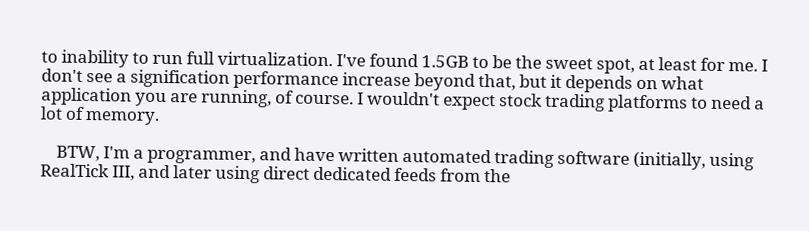to inability to run full virtualization. I've found 1.5GB to be the sweet spot, at least for me. I don't see a signification performance increase beyond that, but it depends on what application you are running, of course. I wouldn't expect stock trading platforms to need a lot of memory.

    BTW, I'm a programmer, and have written automated trading software (initially, using RealTick III, and later using direct dedicated feeds from the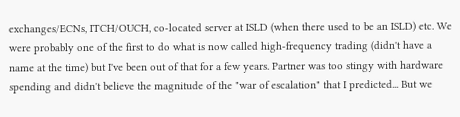exchanges/ECNs, ITCH/OUCH, co-located server at ISLD (when there used to be an ISLD) etc. We were probably one of the first to do what is now called high-frequency trading (didn't have a name at the time) but I've been out of that for a few years. Partner was too stingy with hardware spending and didn't believe the magnitude of the "war of escalation" that I predicted... But we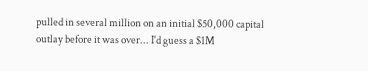pulled in several million on an initial $50,000 capital outlay before it was over... I'd guess a $1M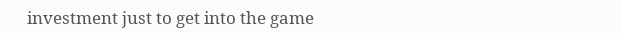investment just to get into the game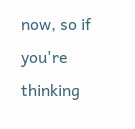now, so if you're thinking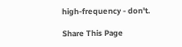high-frequency - don't.

Share This Page